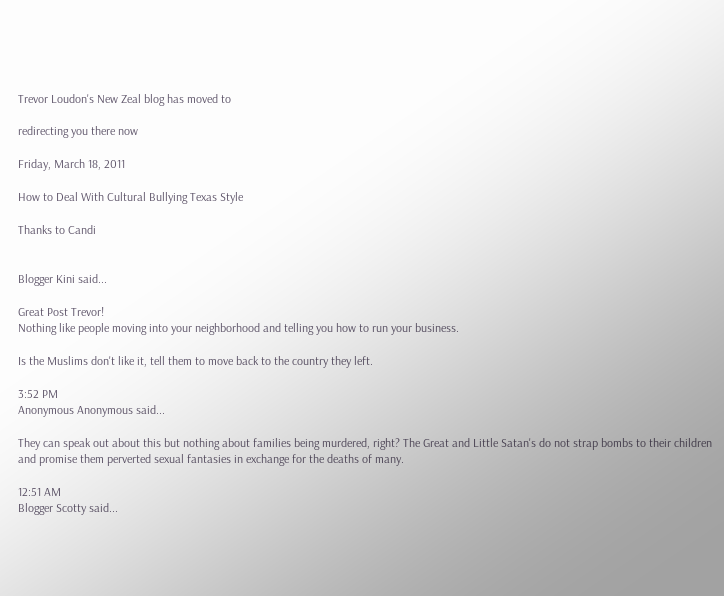Trevor Loudon's New Zeal blog has moved to

redirecting you there now

Friday, March 18, 2011

How to Deal With Cultural Bullying Texas Style

Thanks to Candi


Blogger Kini said...

Great Post Trevor!
Nothing like people moving into your neighborhood and telling you how to run your business.

Is the Muslims don't like it, tell them to move back to the country they left.

3:52 PM
Anonymous Anonymous said...

They can speak out about this but nothing about families being murdered, right? The Great and Little Satan's do not strap bombs to their children and promise them perverted sexual fantasies in exchange for the deaths of many.

12:51 AM
Blogger Scotty said...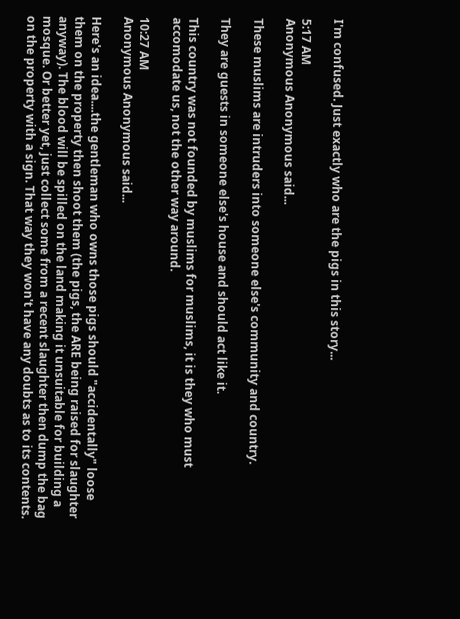I'm confused. Just exactly who are the pigs in this story...

5:17 AM
Anonymous Anonymous said...

These muslims are intruders into someone else's community and country.

They are guests in someone else's house and should act like it.

This country was not founded by muslims for muslims, it is they who must accomodate us, not the other way around.

10:27 AM
Anonymous Anonymous said...

Here's an idea....the gentleman who owns those pigs should "accidentally" loose them on the property then shoot them (the pigs, the ARE being raised for slaughter anyway). The blood will be spilled on the land making it unsuitable for building a mosque. Or better yet, just collect some from a recent slaughter then dump the bag on the property with a sign. That way they won't have any doubts as to its contents.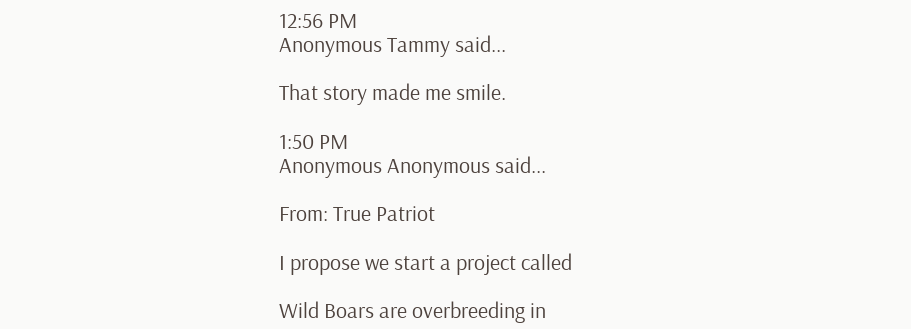12:56 PM
Anonymous Tammy said...

That story made me smile.

1:50 PM
Anonymous Anonymous said...

From: True Patriot

I propose we start a project called

Wild Boars are overbreeding in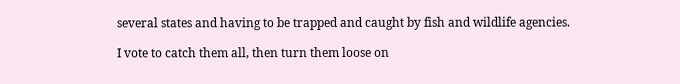several states and having to be trapped and caught by fish and wildlife agencies.

I vote to catch them all, then turn them loose on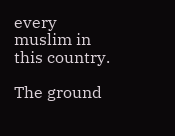every muslim in this country.

The ground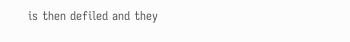is then defiled and they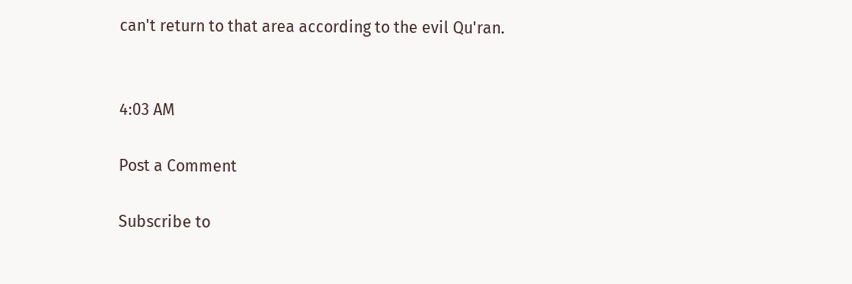can't return to that area according to the evil Qu'ran.


4:03 AM

Post a Comment

Subscribe to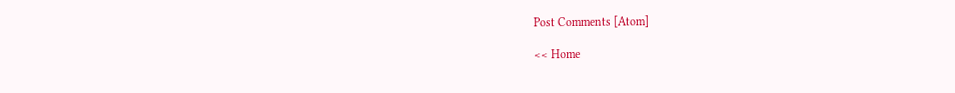Post Comments [Atom]

<< Home